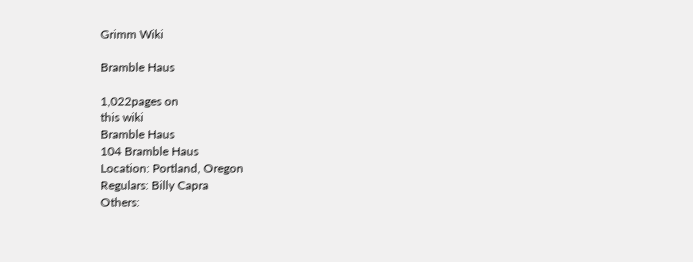Grimm Wiki

Bramble Haus

1,022pages on
this wiki
Bramble Haus
104 Bramble Haus
Location: Portland, Oregon
Regulars: Billy Capra
Others: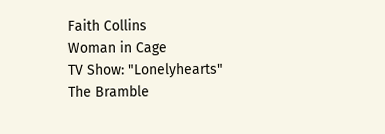Faith Collins
Woman in Cage
TV Show: "Lonelyhearts"
The Bramble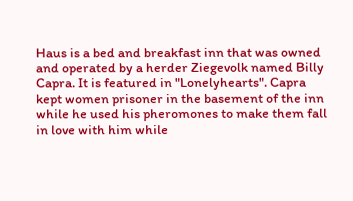Haus is a bed and breakfast inn that was owned and operated by a herder Ziegevolk named Billy Capra. It is featured in "Lonelyhearts". Capra kept women prisoner in the basement of the inn while he used his pheromones to make them fall in love with him while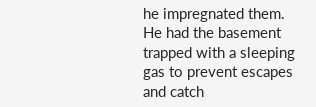he impregnated them. He had the basement trapped with a sleeping gas to prevent escapes and catch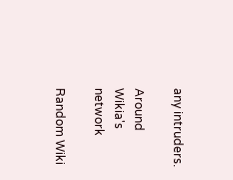any intruders.

Around Wikia's network

Random Wiki